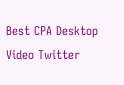Best CPA Desktop Video Twitter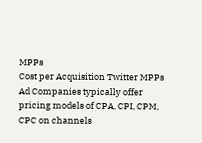MPPs
Cost per Acquisition Twitter MPPs Ad Companies typically offer pricing models of CPA, CPI, CPM, CPC on channels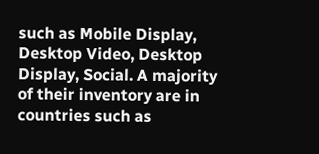such as Mobile Display, Desktop Video, Desktop Display, Social. A majority of their inventory are in countries such as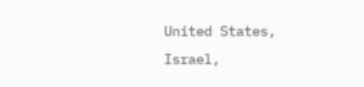United States, Israel,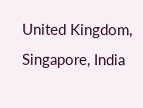United Kingdom, Singapore, India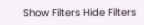Show Filters Hide Filters